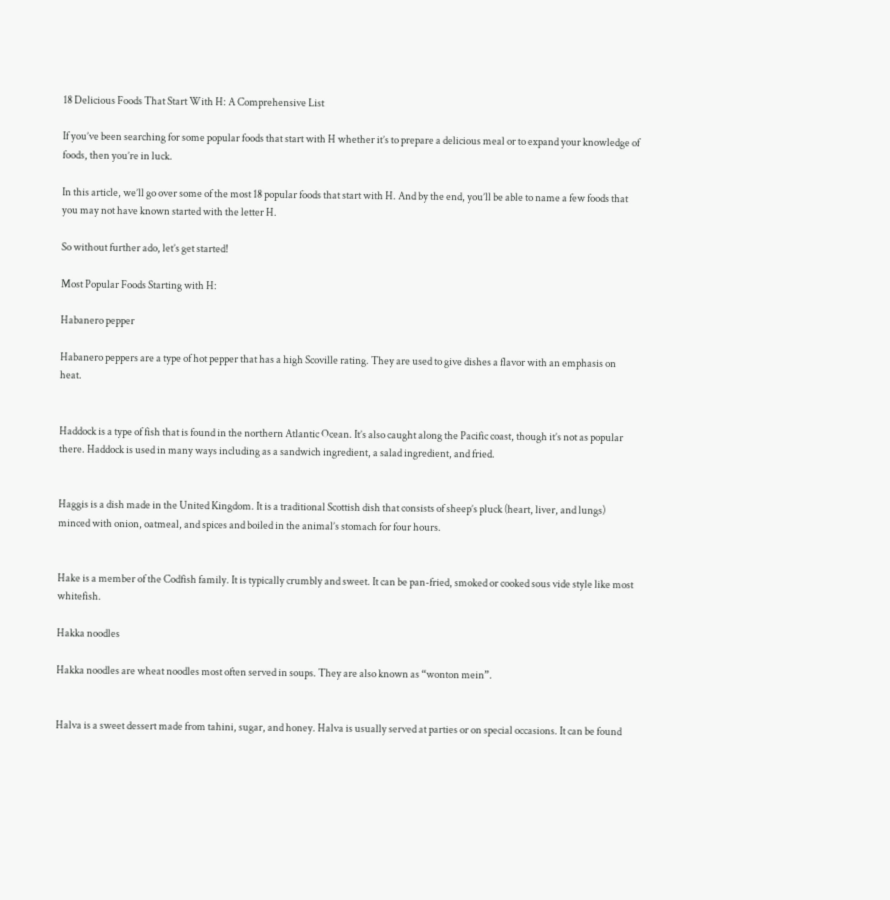18 Delicious Foods That Start With H: A Comprehensive List

If you’ve been searching for some popular foods that start with H whether it’s to prepare a delicious meal or to expand your knowledge of foods, then you’re in luck.

In this article, we’ll go over some of the most 18 popular foods that start with H. And by the end, you’ll be able to name a few foods that you may not have known started with the letter H.

So without further ado, let’s get started!

Most Popular Foods Starting with H:

Habanero pepper

Habanero peppers are a type of hot pepper that has a high Scoville rating. They are used to give dishes a flavor with an emphasis on heat.


Haddock is a type of fish that is found in the northern Atlantic Ocean. It’s also caught along the Pacific coast, though it’s not as popular there. Haddock is used in many ways including as a sandwich ingredient, a salad ingredient, and fried.


Haggis is a dish made in the United Kingdom. It is a traditional Scottish dish that consists of sheep’s pluck (heart, liver, and lungs) minced with onion, oatmeal, and spices and boiled in the animal’s stomach for four hours.


Hake is a member of the Codfish family. It is typically crumbly and sweet. It can be pan-fried, smoked or cooked sous vide style like most whitefish.

Hakka noodles

Hakka noodles are wheat noodles most often served in soups. They are also known as “wonton mein”.


Halva is a sweet dessert made from tahini, sugar, and honey. Halva is usually served at parties or on special occasions. It can be found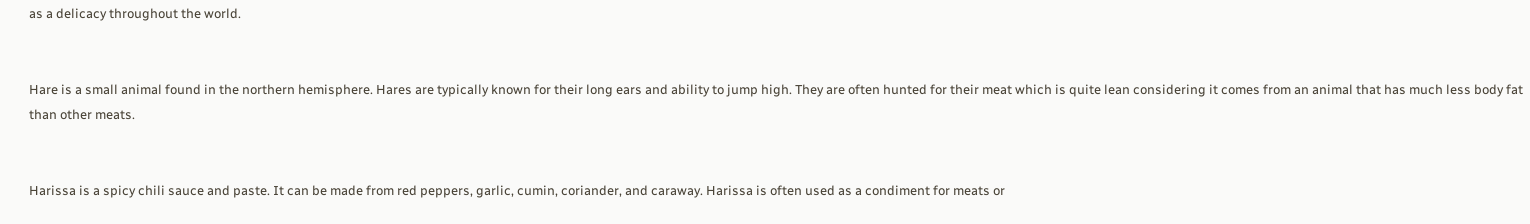as a delicacy throughout the world.


Hare is a small animal found in the northern hemisphere. Hares are typically known for their long ears and ability to jump high. They are often hunted for their meat which is quite lean considering it comes from an animal that has much less body fat than other meats.


Harissa is a spicy chili sauce and paste. It can be made from red peppers, garlic, cumin, coriander, and caraway. Harissa is often used as a condiment for meats or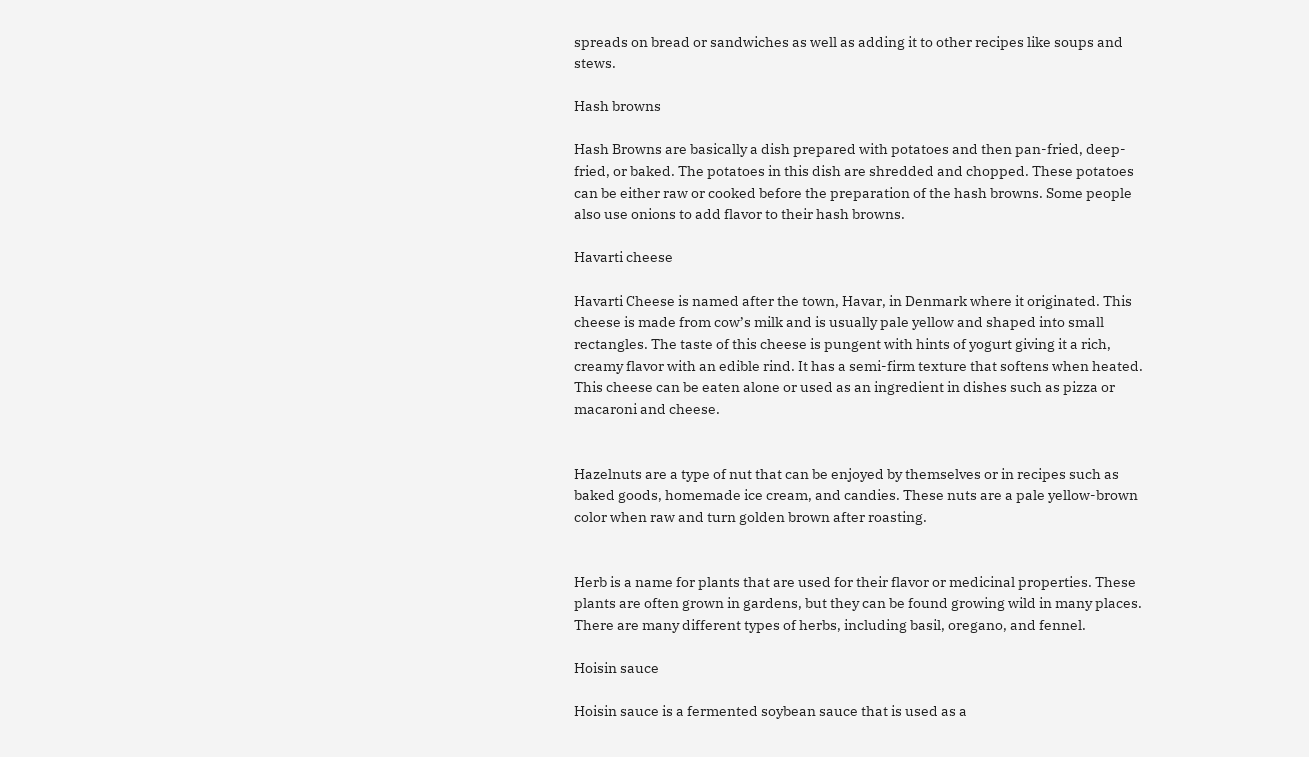spreads on bread or sandwiches as well as adding it to other recipes like soups and stews.

Hash browns

Hash Browns are basically a dish prepared with potatoes and then pan-fried, deep-fried, or baked. The potatoes in this dish are shredded and chopped. These potatoes can be either raw or cooked before the preparation of the hash browns. Some people also use onions to add flavor to their hash browns.

Havarti cheese

Havarti Cheese is named after the town, Havar, in Denmark where it originated. This cheese is made from cow’s milk and is usually pale yellow and shaped into small rectangles. The taste of this cheese is pungent with hints of yogurt giving it a rich, creamy flavor with an edible rind. It has a semi-firm texture that softens when heated. This cheese can be eaten alone or used as an ingredient in dishes such as pizza or macaroni and cheese.


Hazelnuts are a type of nut that can be enjoyed by themselves or in recipes such as baked goods, homemade ice cream, and candies. These nuts are a pale yellow-brown color when raw and turn golden brown after roasting.


Herb is a name for plants that are used for their flavor or medicinal properties. These plants are often grown in gardens, but they can be found growing wild in many places. There are many different types of herbs, including basil, oregano, and fennel.

Hoisin sauce

Hoisin sauce is a fermented soybean sauce that is used as a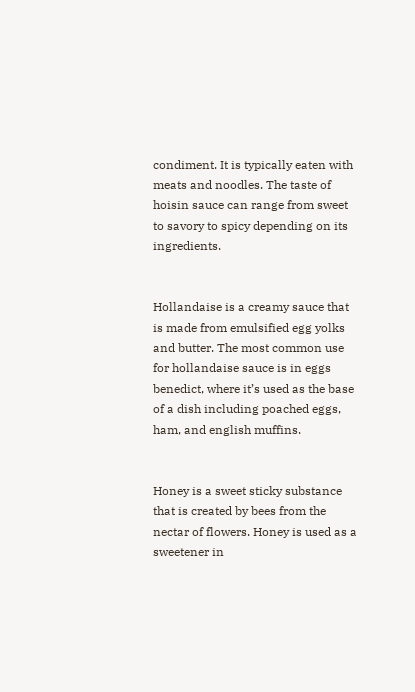condiment. It is typically eaten with meats and noodles. The taste of hoisin sauce can range from sweet to savory to spicy depending on its ingredients.


Hollandaise is a creamy sauce that is made from emulsified egg yolks and butter. The most common use for hollandaise sauce is in eggs benedict, where it’s used as the base of a dish including poached eggs, ham, and english muffins.


Honey is a sweet sticky substance that is created by bees from the nectar of flowers. Honey is used as a sweetener in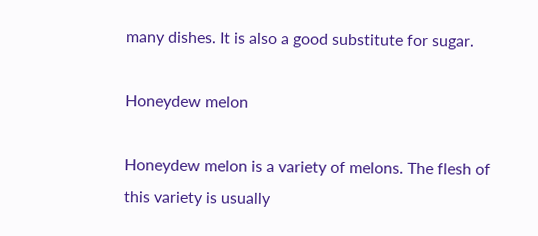many dishes. It is also a good substitute for sugar.

Honeydew melon

Honeydew melon is a variety of melons. The flesh of this variety is usually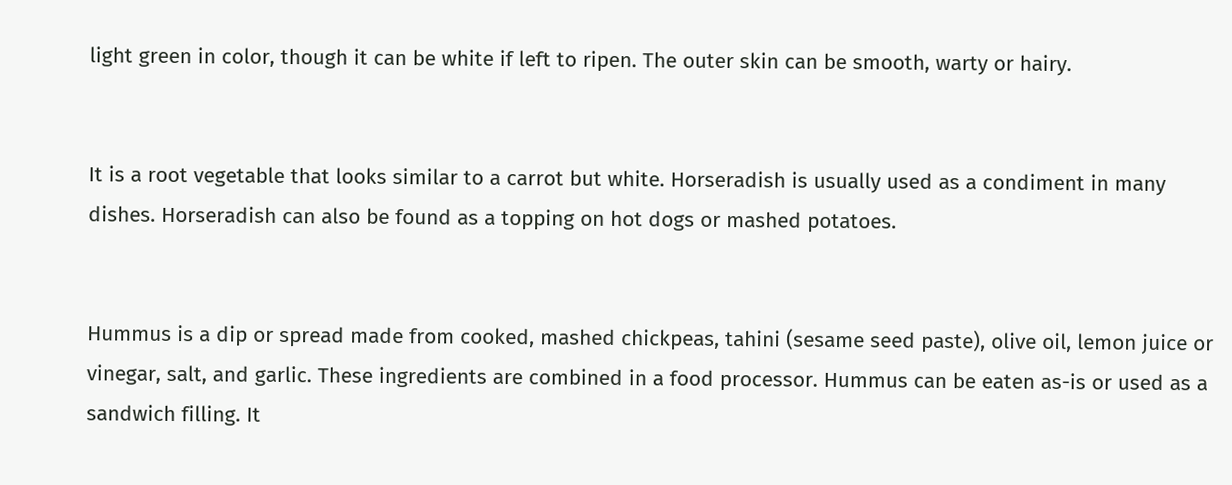light green in color, though it can be white if left to ripen. The outer skin can be smooth, warty or hairy.


It is a root vegetable that looks similar to a carrot but white. Horseradish is usually used as a condiment in many dishes. Horseradish can also be found as a topping on hot dogs or mashed potatoes.


Hummus is a dip or spread made from cooked, mashed chickpeas, tahini (sesame seed paste), olive oil, lemon juice or vinegar, salt, and garlic. These ingredients are combined in a food processor. Hummus can be eaten as-is or used as a sandwich filling. It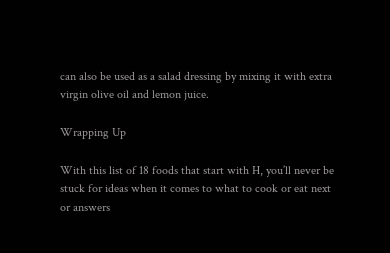can also be used as a salad dressing by mixing it with extra virgin olive oil and lemon juice.

Wrapping Up

With this list of 18 foods that start with H, you’ll never be stuck for ideas when it comes to what to cook or eat next or answers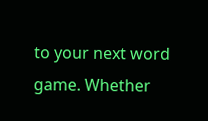to your next word game. Whether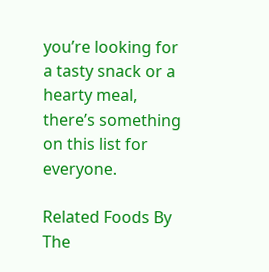you’re looking for a tasty snack or a hearty meal, there’s something on this list for everyone.

Related Foods By The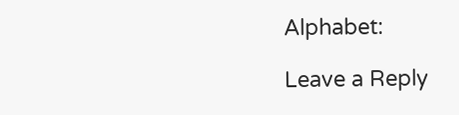Alphabet:

Leave a Reply